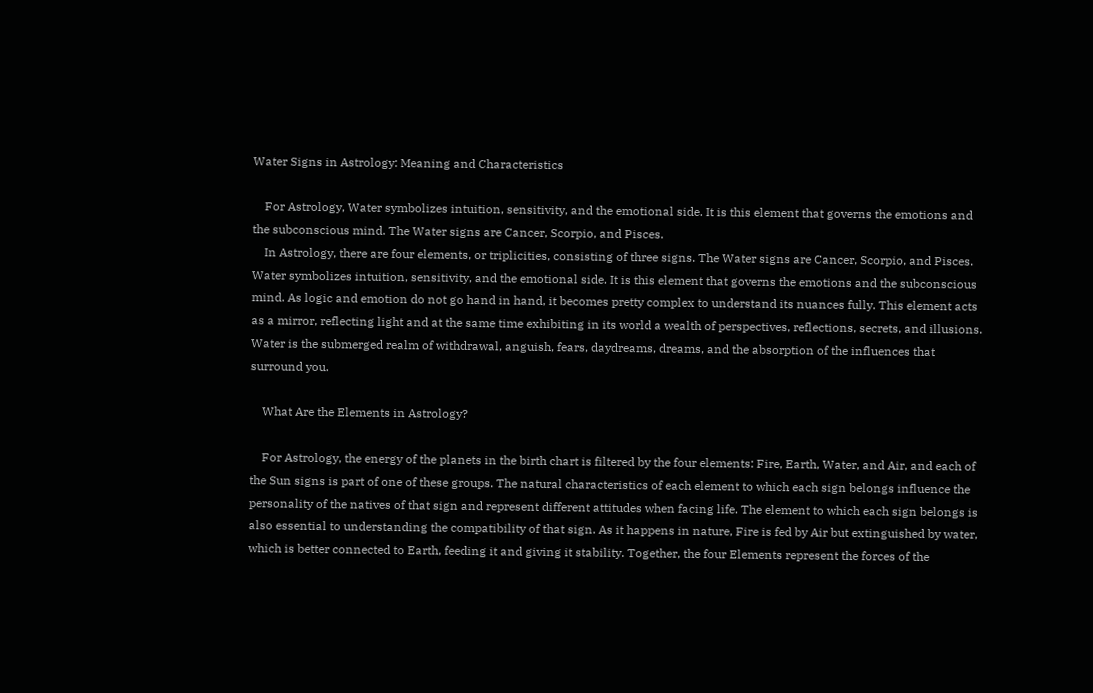Water Signs in Astrology: Meaning and Characteristics

    For Astrology, Water symbolizes intuition, sensitivity, and the emotional side. It is this element that governs the emotions and the subconscious mind. The Water signs are Cancer, Scorpio, and Pisces.
    In Astrology, there are four elements, or triplicities, consisting of three signs. The Water signs are Cancer, Scorpio, and Pisces. Water symbolizes intuition, sensitivity, and the emotional side. It is this element that governs the emotions and the subconscious mind. As logic and emotion do not go hand in hand, it becomes pretty complex to understand its nuances fully. This element acts as a mirror, reflecting light and at the same time exhibiting in its world a wealth of perspectives, reflections, secrets, and illusions. Water is the submerged realm of withdrawal, anguish, fears, daydreams, dreams, and the absorption of the influences that surround you.

    What Are the Elements in Astrology?

    For Astrology, the energy of the planets in the birth chart is filtered by the four elements: Fire, Earth, Water, and Air, and each of the Sun signs is part of one of these groups. The natural characteristics of each element to which each sign belongs influence the personality of the natives of that sign and represent different attitudes when facing life. The element to which each sign belongs is also essential to understanding the compatibility of that sign. As it happens in nature, Fire is fed by Air but extinguished by water, which is better connected to Earth, feeding it and giving it stability. Together, the four Elements represent the forces of the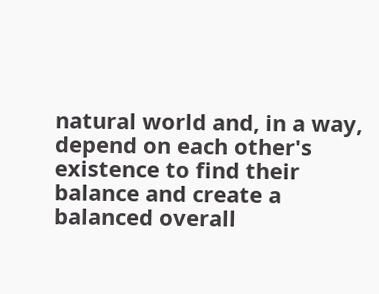natural world and, in a way, depend on each other's existence to find their balance and create a balanced overall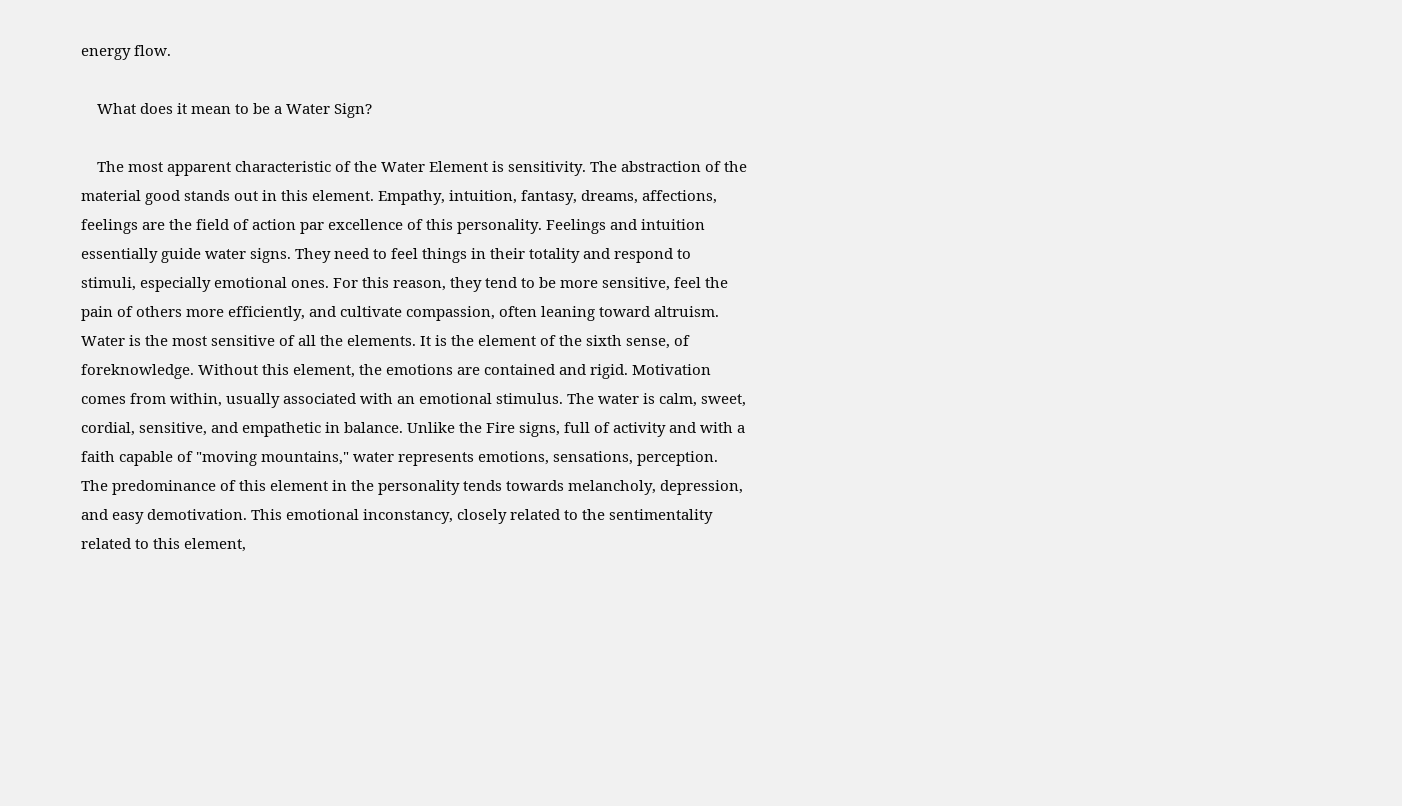energy flow.

    What does it mean to be a Water Sign?

    The most apparent characteristic of the Water Element is sensitivity. The abstraction of the material good stands out in this element. Empathy, intuition, fantasy, dreams, affections, feelings are the field of action par excellence of this personality. Feelings and intuition essentially guide water signs. They need to feel things in their totality and respond to stimuli, especially emotional ones. For this reason, they tend to be more sensitive, feel the pain of others more efficiently, and cultivate compassion, often leaning toward altruism. Water is the most sensitive of all the elements. It is the element of the sixth sense, of foreknowledge. Without this element, the emotions are contained and rigid. Motivation comes from within, usually associated with an emotional stimulus. The water is calm, sweet, cordial, sensitive, and empathetic in balance. Unlike the Fire signs, full of activity and with a faith capable of "moving mountains," water represents emotions, sensations, perception. The predominance of this element in the personality tends towards melancholy, depression, and easy demotivation. This emotional inconstancy, closely related to the sentimentality related to this element,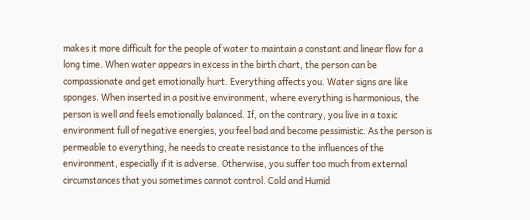makes it more difficult for the people of water to maintain a constant and linear flow for a long time. When water appears in excess in the birth chart, the person can be compassionate and get emotionally hurt. Everything affects you. Water signs are like sponges. When inserted in a positive environment, where everything is harmonious, the person is well and feels emotionally balanced. If, on the contrary, you live in a toxic environment full of negative energies, you feel bad and become pessimistic. As the person is permeable to everything, he needs to create resistance to the influences of the environment, especially if it is adverse. Otherwise, you suffer too much from external circumstances that you sometimes cannot control. Cold and Humid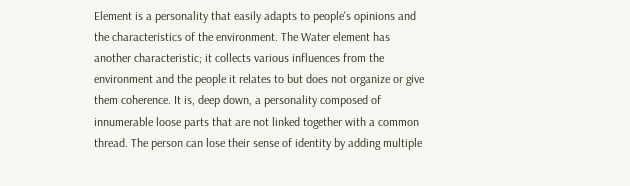Element is a personality that easily adapts to people's opinions and the characteristics of the environment. The Water element has another characteristic; it collects various influences from the environment and the people it relates to but does not organize or give them coherence. It is, deep down, a personality composed of innumerable loose parts that are not linked together with a common thread. The person can lose their sense of identity by adding multiple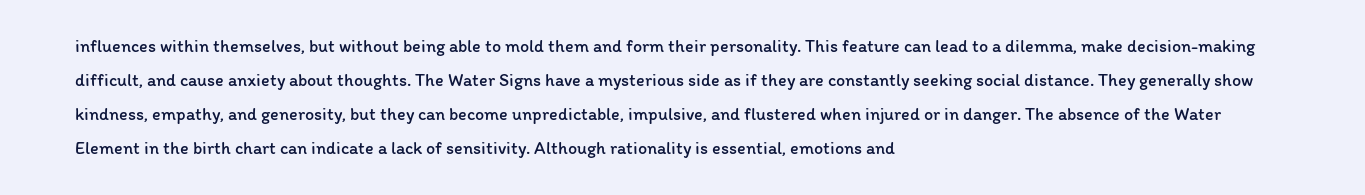influences within themselves, but without being able to mold them and form their personality. This feature can lead to a dilemma, make decision-making difficult, and cause anxiety about thoughts. The Water Signs have a mysterious side as if they are constantly seeking social distance. They generally show kindness, empathy, and generosity, but they can become unpredictable, impulsive, and flustered when injured or in danger. The absence of the Water Element in the birth chart can indicate a lack of sensitivity. Although rationality is essential, emotions and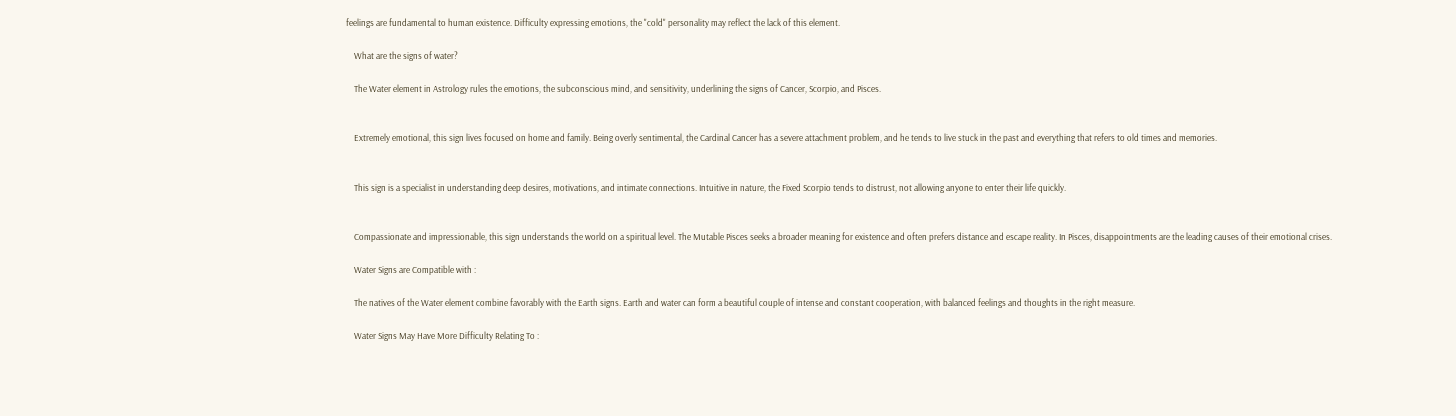feelings are fundamental to human existence. Difficulty expressing emotions, the "cold" personality may reflect the lack of this element.

    What are the signs of water?

    The Water element in Astrology rules the emotions, the subconscious mind, and sensitivity, underlining the signs of Cancer, Scorpio, and Pisces.


    Extremely emotional, this sign lives focused on home and family. Being overly sentimental, the Cardinal Cancer has a severe attachment problem, and he tends to live stuck in the past and everything that refers to old times and memories.


    This sign is a specialist in understanding deep desires, motivations, and intimate connections. Intuitive in nature, the Fixed Scorpio tends to distrust, not allowing anyone to enter their life quickly.


    Compassionate and impressionable, this sign understands the world on a spiritual level. The Mutable Pisces seeks a broader meaning for existence and often prefers distance and escape reality. In Pisces, disappointments are the leading causes of their emotional crises.

    Water Signs are Compatible with :

    The natives of the Water element combine favorably with the Earth signs. Earth and water can form a beautiful couple of intense and constant cooperation, with balanced feelings and thoughts in the right measure.

    Water Signs May Have More Difficulty Relating To :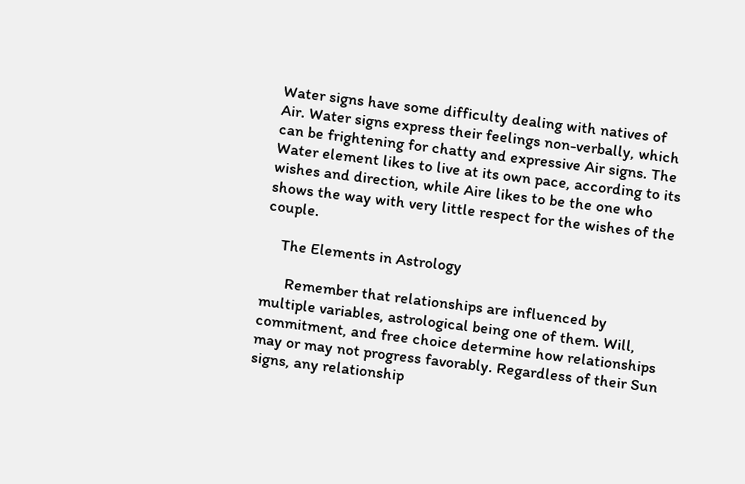Water signs have some difficulty dealing with natives of Air. Water signs express their feelings non-verbally, which can be frightening for chatty and expressive Air signs. The Water element likes to live at its own pace, according to its wishes and direction, while Aire likes to be the one who shows the way with very little respect for the wishes of the couple.

    The Elements in Astrology

      Remember that relationships are influenced by multiple variables, astrological being one of them. Will, commitment, and free choice determine how relationships may or may not progress favorably. Regardless of their Sun signs, any relationship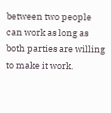between two people can work as long as both parties are willing to make it work.